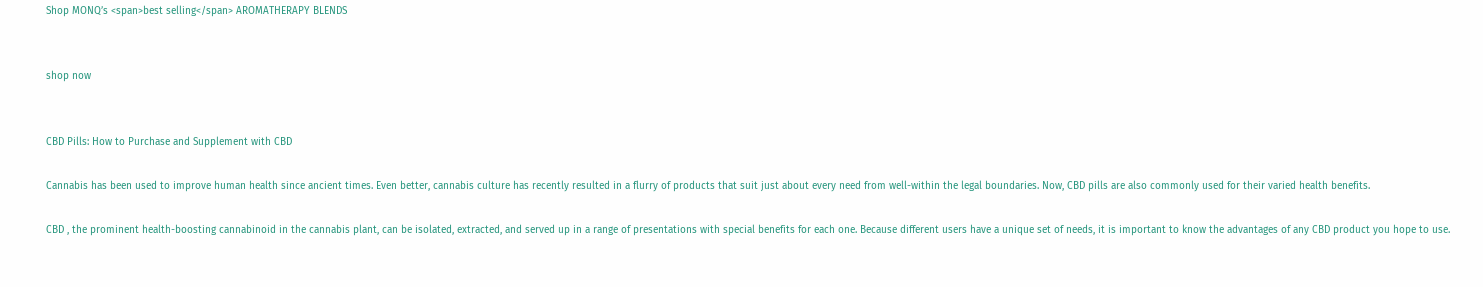Shop MONQ’s <span>best selling</span> AROMATHERAPY BLENDS


shop now


CBD Pills: How to Purchase and Supplement with CBD

Cannabis has been used to improve human health since ancient times. Even better, cannabis culture has recently resulted in a flurry of products that suit just about every need from well-within the legal boundaries. Now, CBD pills are also commonly used for their varied health benefits.

CBD , the prominent health-boosting cannabinoid in the cannabis plant, can be isolated, extracted, and served up in a range of presentations with special benefits for each one. Because different users have a unique set of needs, it is important to know the advantages of any CBD product you hope to use.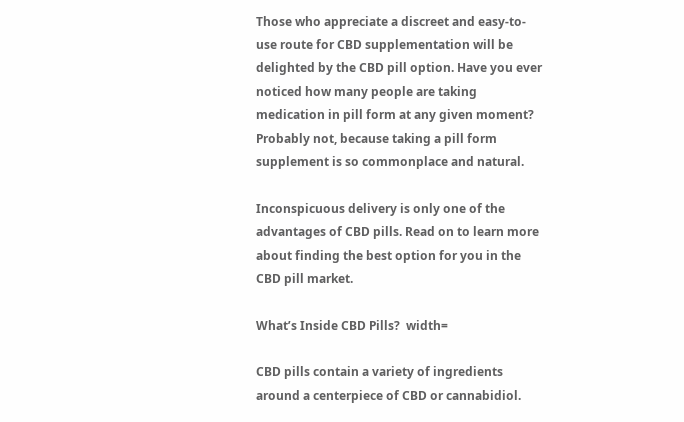Those who appreciate a discreet and easy-to-use route for CBD supplementation will be delighted by the CBD pill option. Have you ever noticed how many people are taking medication in pill form at any given moment? Probably not, because taking a pill form supplement is so commonplace and natural.

Inconspicuous delivery is only one of the advantages of CBD pills. Read on to learn more about finding the best option for you in the CBD pill market.

What’s Inside CBD Pills?  width=

CBD pills contain a variety of ingredients around a centerpiece of CBD or cannabidiol.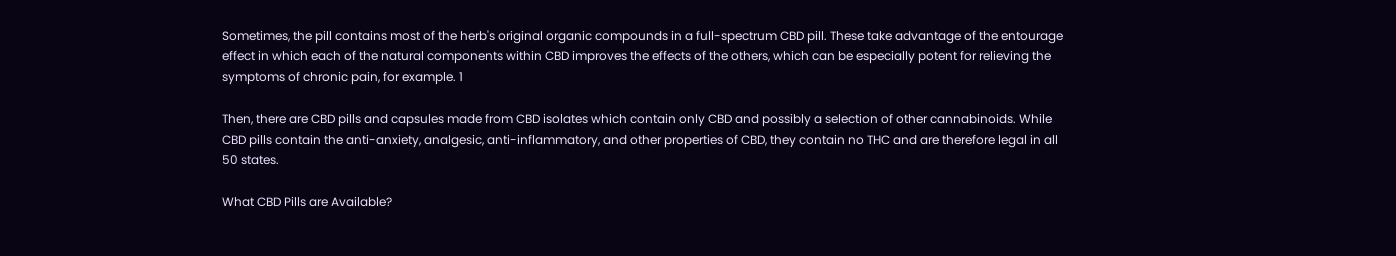Sometimes, the pill contains most of the herb's original organic compounds in a full-spectrum CBD pill. These take advantage of the entourage effect in which each of the natural components within CBD improves the effects of the others, which can be especially potent for relieving the symptoms of chronic pain, for example. 1

Then, there are CBD pills and capsules made from CBD isolates which contain only CBD and possibly a selection of other cannabinoids. While CBD pills contain the anti-anxiety, analgesic, anti-inflammatory, and other properties of CBD, they contain no THC and are therefore legal in all 50 states.

What CBD Pills are Available?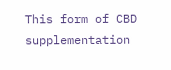This form of CBD supplementation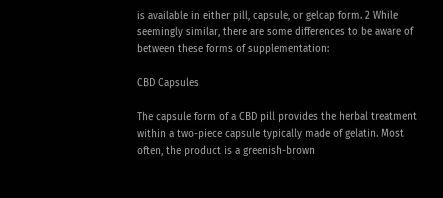is available in either pill, capsule, or gelcap form. 2 While seemingly similar, there are some differences to be aware of between these forms of supplementation:

CBD Capsules

The capsule form of a CBD pill provides the herbal treatment within a two-piece capsule typically made of gelatin. Most often, the product is a greenish-brown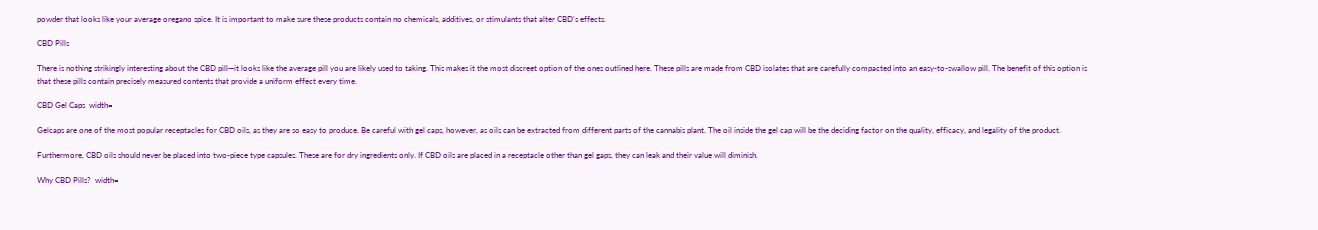powder that looks like your average oregano spice. It is important to make sure these products contain no chemicals, additives, or stimulants that alter CBD's effects.

CBD Pills

There is nothing strikingly interesting about the CBD pill—it looks like the average pill you are likely used to taking. This makes it the most discreet option of the ones outlined here. These pills are made from CBD isolates that are carefully compacted into an easy-to-swallow pill. The benefit of this option is that these pills contain precisely measured contents that provide a uniform effect every time.

CBD Gel Caps  width=

Gelcaps are one of the most popular receptacles for CBD oils, as they are so easy to produce. Be careful with gel caps, however, as oils can be extracted from different parts of the cannabis plant. The oil inside the gel cap will be the deciding factor on the quality, efficacy, and legality of the product.

Furthermore, CBD oils should never be placed into two-piece type capsules. These are for dry ingredients only. If CBD oils are placed in a receptacle other than gel gaps, they can leak and their value will diminish.

Why CBD Pills?  width=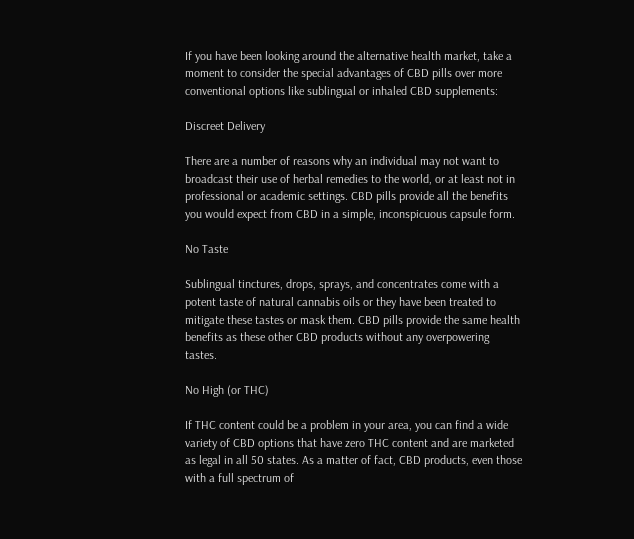If you have been looking around the alternative health market, take a moment to consider the special advantages of CBD pills over more conventional options like sublingual or inhaled CBD supplements:

Discreet Delivery

There are a number of reasons why an individual may not want to broadcast their use of herbal remedies to the world, or at least not in professional or academic settings. CBD pills provide all the benefits you would expect from CBD in a simple, inconspicuous capsule form.

No Taste

Sublingual tinctures, drops, sprays, and concentrates come with a potent taste of natural cannabis oils or they have been treated to mitigate these tastes or mask them. CBD pills provide the same health benefits as these other CBD products without any overpowering tastes.

No High (or THC)

If THC content could be a problem in your area, you can find a wide variety of CBD options that have zero THC content and are marketed as legal in all 50 states. As a matter of fact, CBD products, even those with a full spectrum of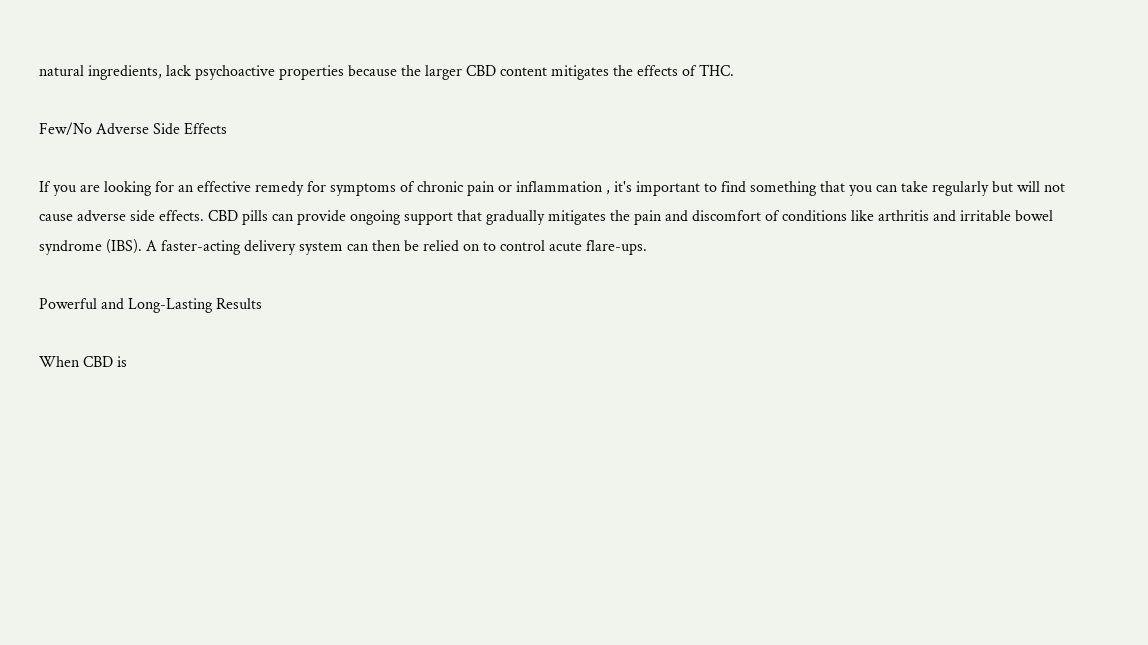natural ingredients, lack psychoactive properties because the larger CBD content mitigates the effects of THC.

Few/No Adverse Side Effects

If you are looking for an effective remedy for symptoms of chronic pain or inflammation , it's important to find something that you can take regularly but will not cause adverse side effects. CBD pills can provide ongoing support that gradually mitigates the pain and discomfort of conditions like arthritis and irritable bowel syndrome (IBS). A faster-acting delivery system can then be relied on to control acute flare-ups.

Powerful and Long-Lasting Results

When CBD is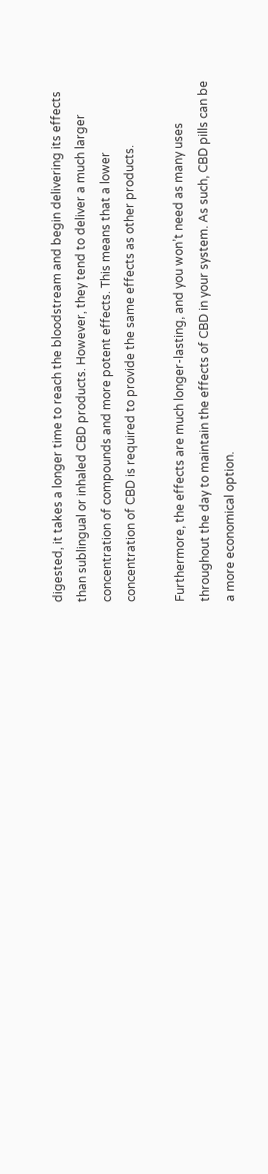digested, it takes a longer time to reach the bloodstream and begin delivering its effects than sublingual or inhaled CBD products. However, they tend to deliver a much larger concentration of compounds and more potent effects. This means that a lower concentration of CBD is required to provide the same effects as other products.

Furthermore, the effects are much longer-lasting, and you won’t need as many uses throughout the day to maintain the effects of CBD in your system. As such, CBD pills can be a more economical option.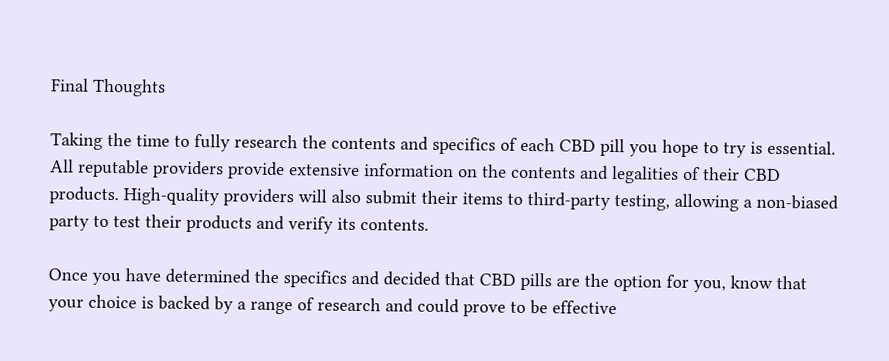Final Thoughts

Taking the time to fully research the contents and specifics of each CBD pill you hope to try is essential. All reputable providers provide extensive information on the contents and legalities of their CBD products. High-quality providers will also submit their items to third-party testing, allowing a non-biased party to test their products and verify its contents.

Once you have determined the specifics and decided that CBD pills are the option for you, know that your choice is backed by a range of research and could prove to be effective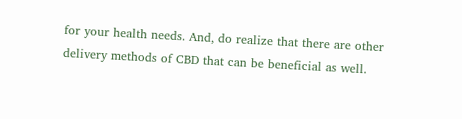for your health needs. And, do realize that there are other delivery methods of CBD that can be beneficial as well.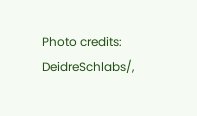Photo credits: DeidreSchlabs/,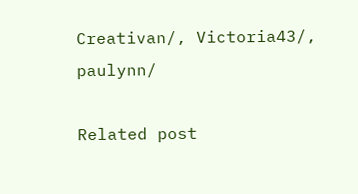Creativan/, Victoria43/, paulynn/

Related post